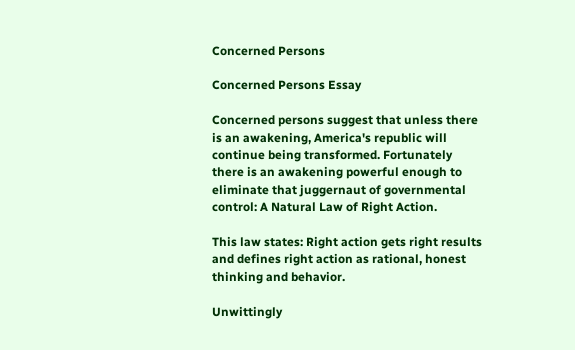Concerned Persons

Concerned Persons Essay

Concerned persons suggest that unless there is an awakening, America's republic will continue being transformed. Fortunately there is an awakening powerful enough to eliminate that juggernaut of governmental control: A Natural Law of Right Action.

This law states: Right action gets right results and defines right action as rational, honest thinking and behavior.

Unwittingly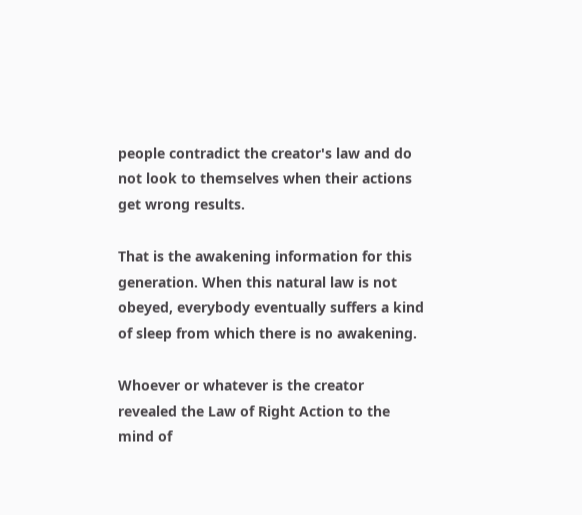people contradict the creator's law and do not look to themselves when their actions get wrong results.

That is the awakening information for this generation. When this natural law is not obeyed, everybody eventually suffers a kind of sleep from which there is no awakening.

Whoever or whatever is the creator revealed the Law of Right Action to the mind of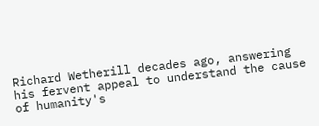Richard Wetherill decades ago, answering his fervent appeal to understand the cause of humanity's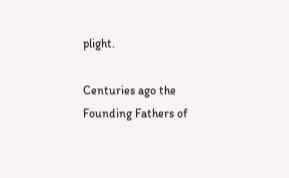plight.

Centuries ago the Founding Fathers of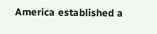America established a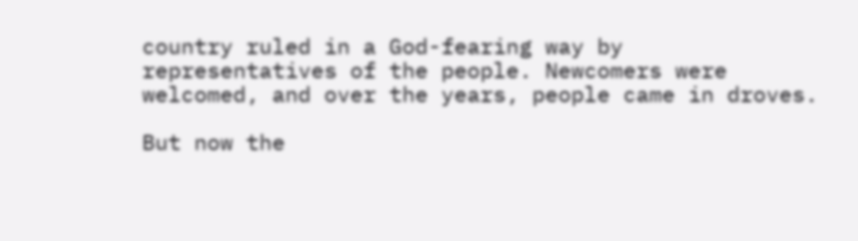country ruled in a God-fearing way by representatives of the people. Newcomers were welcomed, and over the years, people came in droves.

But now the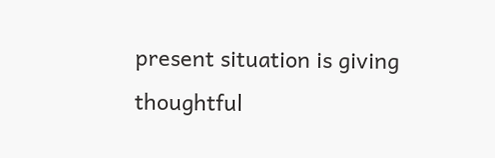present situation is giving thoughtful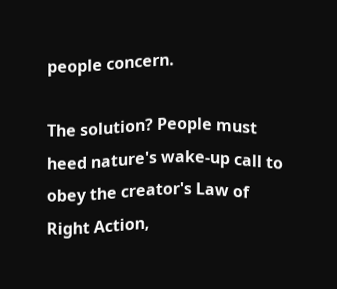people concern.

The solution? People must heed nature's wake-up call to obey the creator's Law of Right Action,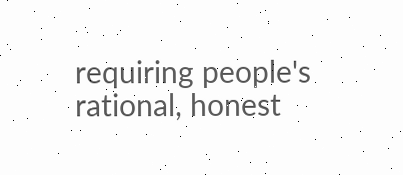requiring people's rational, honest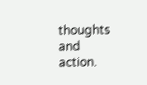thoughts and action.